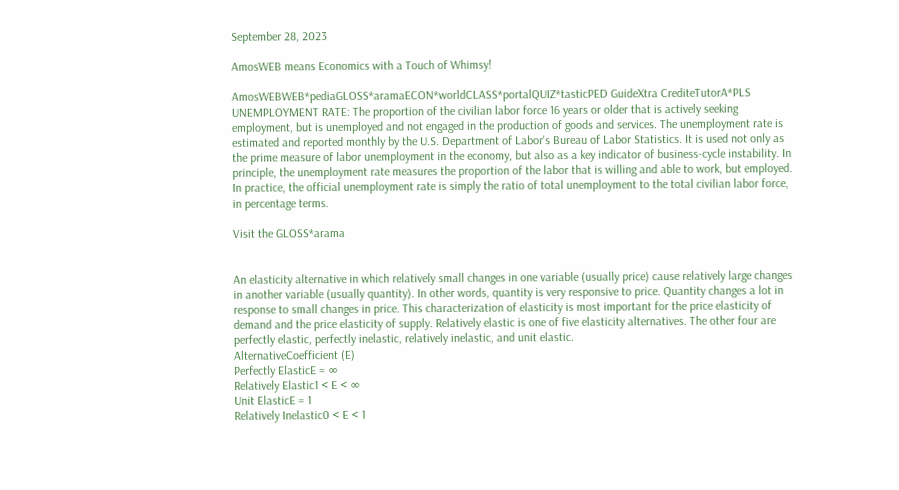September 28, 2023

AmosWEB means Economics with a Touch of Whimsy!

AmosWEBWEB*pediaGLOSS*aramaECON*worldCLASS*portalQUIZ*tasticPED GuideXtra CrediteTutorA*PLS
UNEMPLOYMENT RATE: The proportion of the civilian labor force 16 years or older that is actively seeking employment, but is unemployed and not engaged in the production of goods and services. The unemployment rate is estimated and reported monthly by the U.S. Department of Labor's Bureau of Labor Statistics. It is used not only as the prime measure of labor unemployment in the economy, but also as a key indicator of business-cycle instability. In principle, the unemployment rate measures the proportion of the labor that is willing and able to work, but employed. In practice, the official unemployment rate is simply the ratio of total unemployment to the total civilian labor force, in percentage terms.

Visit the GLOSS*arama


An elasticity alternative in which relatively small changes in one variable (usually price) cause relatively large changes in another variable (usually quantity). In other words, quantity is very responsive to price. Quantity changes a lot in response to small changes in price. This characterization of elasticity is most important for the price elasticity of demand and the price elasticity of supply. Relatively elastic is one of five elasticity alternatives. The other four are perfectly elastic, perfectly inelastic, relatively inelastic, and unit elastic.
AlternativeCoefficient (E)
Perfectly ElasticE = ∞
Relatively Elastic1 < E < ∞
Unit ElasticE = 1
Relatively Inelastic0 < E < 1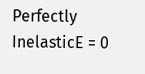Perfectly InelasticE = 0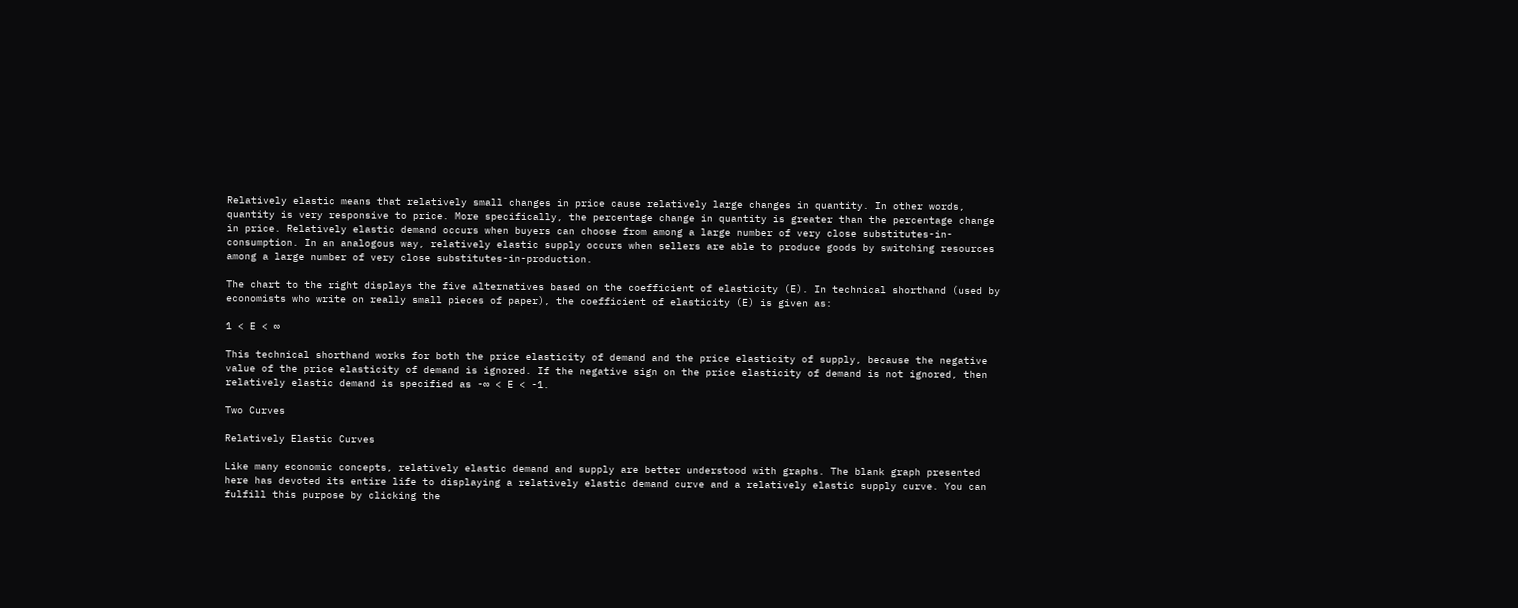Relatively elastic means that relatively small changes in price cause relatively large changes in quantity. In other words, quantity is very responsive to price. More specifically, the percentage change in quantity is greater than the percentage change in price. Relatively elastic demand occurs when buyers can choose from among a large number of very close substitutes-in-consumption. In an analogous way, relatively elastic supply occurs when sellers are able to produce goods by switching resources among a large number of very close substitutes-in-production.

The chart to the right displays the five alternatives based on the coefficient of elasticity (E). In technical shorthand (used by economists who write on really small pieces of paper), the coefficient of elasticity (E) is given as:

1 < E < ∞

This technical shorthand works for both the price elasticity of demand and the price elasticity of supply, because the negative value of the price elasticity of demand is ignored. If the negative sign on the price elasticity of demand is not ignored, then relatively elastic demand is specified as -∞ < E < -1.

Two Curves

Relatively Elastic Curves

Like many economic concepts, relatively elastic demand and supply are better understood with graphs. The blank graph presented here has devoted its entire life to displaying a relatively elastic demand curve and a relatively elastic supply curve. You can fulfill this purpose by clicking the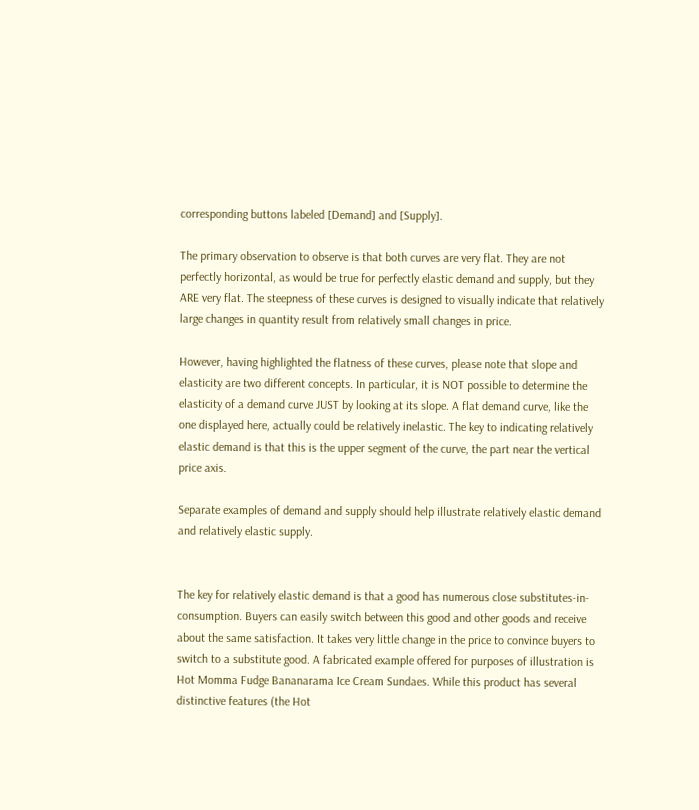corresponding buttons labeled [Demand] and [Supply].

The primary observation to observe is that both curves are very flat. They are not perfectly horizontal, as would be true for perfectly elastic demand and supply, but they ARE very flat. The steepness of these curves is designed to visually indicate that relatively large changes in quantity result from relatively small changes in price.

However, having highlighted the flatness of these curves, please note that slope and elasticity are two different concepts. In particular, it is NOT possible to determine the elasticity of a demand curve JUST by looking at its slope. A flat demand curve, like the one displayed here, actually could be relatively inelastic. The key to indicating relatively elastic demand is that this is the upper segment of the curve, the part near the vertical price axis.

Separate examples of demand and supply should help illustrate relatively elastic demand and relatively elastic supply.


The key for relatively elastic demand is that a good has numerous close substitutes-in-consumption. Buyers can easily switch between this good and other goods and receive about the same satisfaction. It takes very little change in the price to convince buyers to switch to a substitute good. A fabricated example offered for purposes of illustration is Hot Momma Fudge Bananarama Ice Cream Sundaes. While this product has several distinctive features (the Hot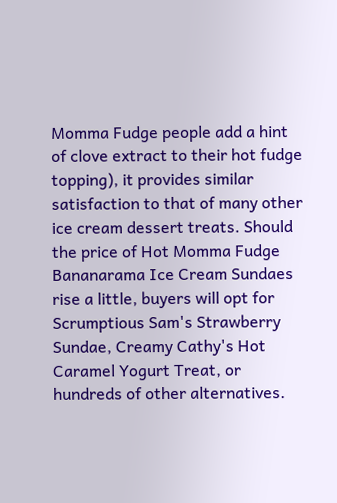Momma Fudge people add a hint of clove extract to their hot fudge topping), it provides similar satisfaction to that of many other ice cream dessert treats. Should the price of Hot Momma Fudge Bananarama Ice Cream Sundaes rise a little, buyers will opt for Scrumptious Sam's Strawberry Sundae, Creamy Cathy's Hot Caramel Yogurt Treat, or hundreds of other alternatives.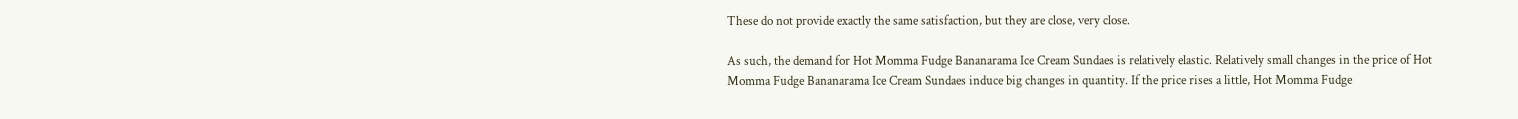These do not provide exactly the same satisfaction, but they are close, very close.

As such, the demand for Hot Momma Fudge Bananarama Ice Cream Sundaes is relatively elastic. Relatively small changes in the price of Hot Momma Fudge Bananarama Ice Cream Sundaes induce big changes in quantity. If the price rises a little, Hot Momma Fudge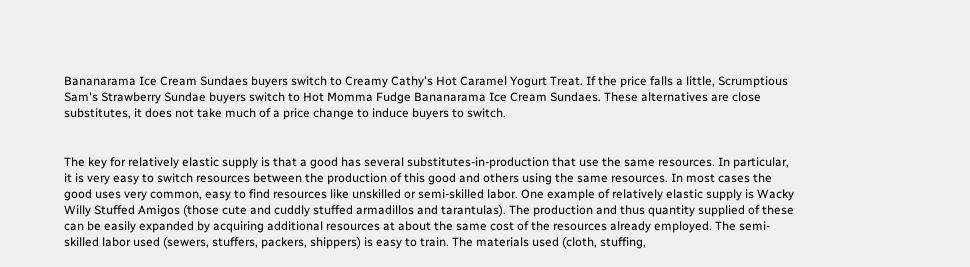Bananarama Ice Cream Sundaes buyers switch to Creamy Cathy's Hot Caramel Yogurt Treat. If the price falls a little, Scrumptious Sam's Strawberry Sundae buyers switch to Hot Momma Fudge Bananarama Ice Cream Sundaes. These alternatives are close substitutes, it does not take much of a price change to induce buyers to switch.


The key for relatively elastic supply is that a good has several substitutes-in-production that use the same resources. In particular, it is very easy to switch resources between the production of this good and others using the same resources. In most cases the good uses very common, easy to find resources like unskilled or semi-skilled labor. One example of relatively elastic supply is Wacky Willy Stuffed Amigos (those cute and cuddly stuffed armadillos and tarantulas). The production and thus quantity supplied of these can be easily expanded by acquiring additional resources at about the same cost of the resources already employed. The semi-skilled labor used (sewers, stuffers, packers, shippers) is easy to train. The materials used (cloth, stuffing,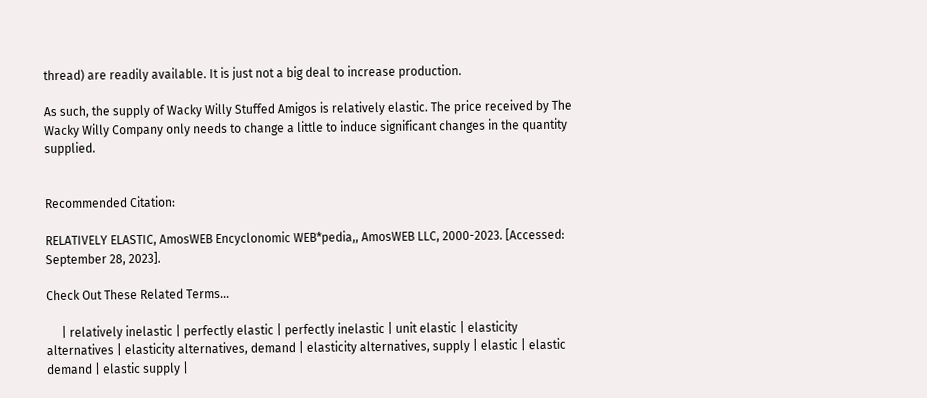thread) are readily available. It is just not a big deal to increase production.

As such, the supply of Wacky Willy Stuffed Amigos is relatively elastic. The price received by The Wacky Willy Company only needs to change a little to induce significant changes in the quantity supplied.


Recommended Citation:

RELATIVELY ELASTIC, AmosWEB Encyclonomic WEB*pedia,, AmosWEB LLC, 2000-2023. [Accessed: September 28, 2023].

Check Out These Related Terms...

     | relatively inelastic | perfectly elastic | perfectly inelastic | unit elastic | elasticity alternatives | elasticity alternatives, demand | elasticity alternatives, supply | elastic | elastic demand | elastic supply |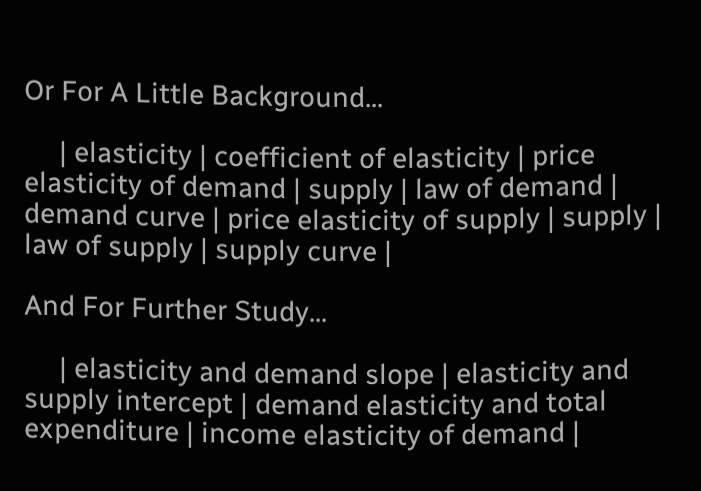Or For A Little Background...

     | elasticity | coefficient of elasticity | price elasticity of demand | supply | law of demand | demand curve | price elasticity of supply | supply | law of supply | supply curve |

And For Further Study...

     | elasticity and demand slope | elasticity and supply intercept | demand elasticity and total expenditure | income elasticity of demand |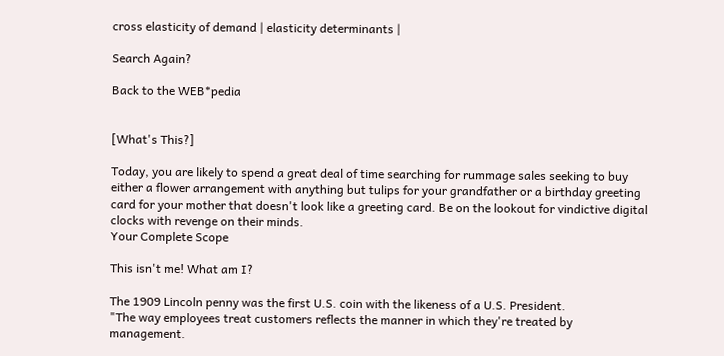cross elasticity of demand | elasticity determinants |

Search Again?

Back to the WEB*pedia


[What's This?]

Today, you are likely to spend a great deal of time searching for rummage sales seeking to buy either a flower arrangement with anything but tulips for your grandfather or a birthday greeting card for your mother that doesn't look like a greeting card. Be on the lookout for vindictive digital clocks with revenge on their minds.
Your Complete Scope

This isn't me! What am I?

The 1909 Lincoln penny was the first U.S. coin with the likeness of a U.S. President.
"The way employees treat customers reflects the manner in which they're treated by management.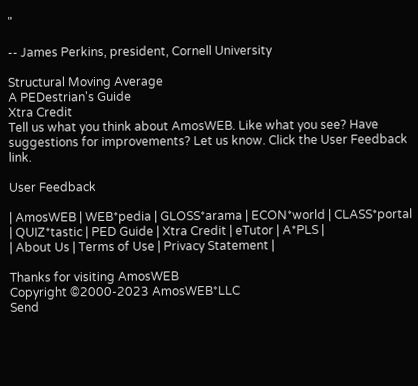"

-- James Perkins, president, Cornell University

Structural Moving Average
A PEDestrian's Guide
Xtra Credit
Tell us what you think about AmosWEB. Like what you see? Have suggestions for improvements? Let us know. Click the User Feedback link.

User Feedback

| AmosWEB | WEB*pedia | GLOSS*arama | ECON*world | CLASS*portal | QUIZ*tastic | PED Guide | Xtra Credit | eTutor | A*PLS |
| About Us | Terms of Use | Privacy Statement |

Thanks for visiting AmosWEB
Copyright ©2000-2023 AmosWEB*LLC
Send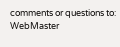comments or questions to: WebMaster